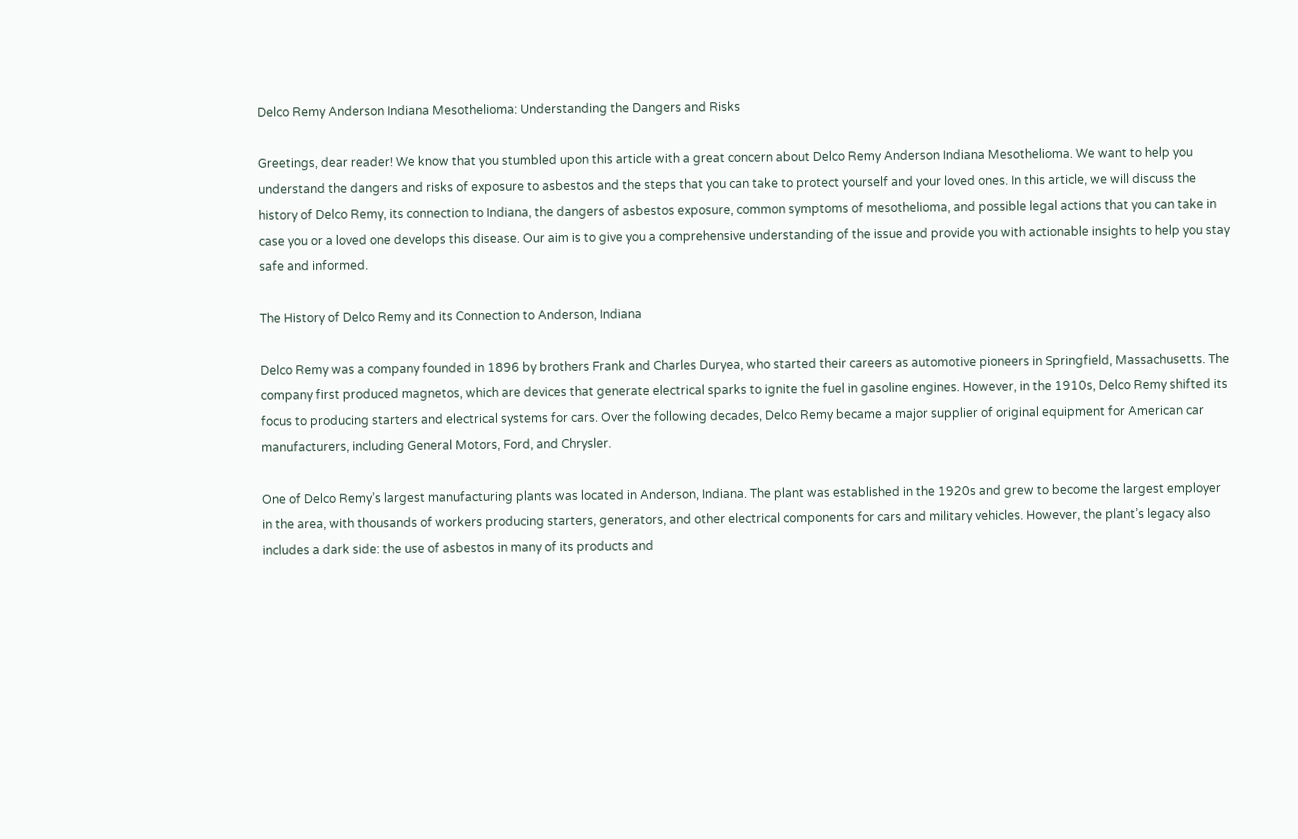Delco Remy Anderson Indiana Mesothelioma: Understanding the Dangers and Risks

Greetings, dear reader! We know that you stumbled upon this article with a great concern about Delco Remy Anderson Indiana Mesothelioma. We want to help you understand the dangers and risks of exposure to asbestos and the steps that you can take to protect yourself and your loved ones. In this article, we will discuss the history of Delco Remy, its connection to Indiana, the dangers of asbestos exposure, common symptoms of mesothelioma, and possible legal actions that you can take in case you or a loved one develops this disease. Our aim is to give you a comprehensive understanding of the issue and provide you with actionable insights to help you stay safe and informed.

The History of Delco Remy and its Connection to Anderson, Indiana

Delco Remy was a company founded in 1896 by brothers Frank and Charles Duryea, who started their careers as automotive pioneers in Springfield, Massachusetts. The company first produced magnetos, which are devices that generate electrical sparks to ignite the fuel in gasoline engines. However, in the 1910s, Delco Remy shifted its focus to producing starters and electrical systems for cars. Over the following decades, Delco Remy became a major supplier of original equipment for American car manufacturers, including General Motors, Ford, and Chrysler.

One of Delco Remy’s largest manufacturing plants was located in Anderson, Indiana. The plant was established in the 1920s and grew to become the largest employer in the area, with thousands of workers producing starters, generators, and other electrical components for cars and military vehicles. However, the plant’s legacy also includes a dark side: the use of asbestos in many of its products and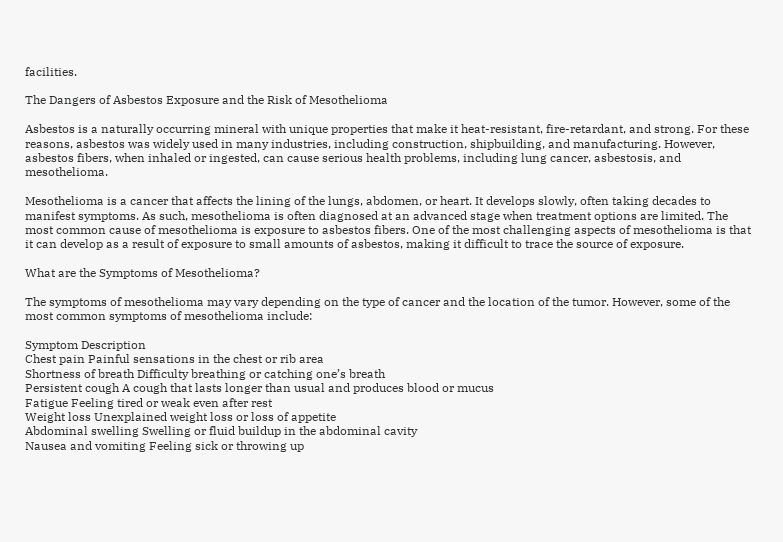facilities.

The Dangers of Asbestos Exposure and the Risk of Mesothelioma

Asbestos is a naturally occurring mineral with unique properties that make it heat-resistant, fire-retardant, and strong. For these reasons, asbestos was widely used in many industries, including construction, shipbuilding, and manufacturing. However, asbestos fibers, when inhaled or ingested, can cause serious health problems, including lung cancer, asbestosis, and mesothelioma.

Mesothelioma is a cancer that affects the lining of the lungs, abdomen, or heart. It develops slowly, often taking decades to manifest symptoms. As such, mesothelioma is often diagnosed at an advanced stage when treatment options are limited. The most common cause of mesothelioma is exposure to asbestos fibers. One of the most challenging aspects of mesothelioma is that it can develop as a result of exposure to small amounts of asbestos, making it difficult to trace the source of exposure.

What are the Symptoms of Mesothelioma?

The symptoms of mesothelioma may vary depending on the type of cancer and the location of the tumor. However, some of the most common symptoms of mesothelioma include:

Symptom Description
Chest pain Painful sensations in the chest or rib area
Shortness of breath Difficulty breathing or catching one’s breath
Persistent cough A cough that lasts longer than usual and produces blood or mucus
Fatigue Feeling tired or weak even after rest
Weight loss Unexplained weight loss or loss of appetite
Abdominal swelling Swelling or fluid buildup in the abdominal cavity
Nausea and vomiting Feeling sick or throwing up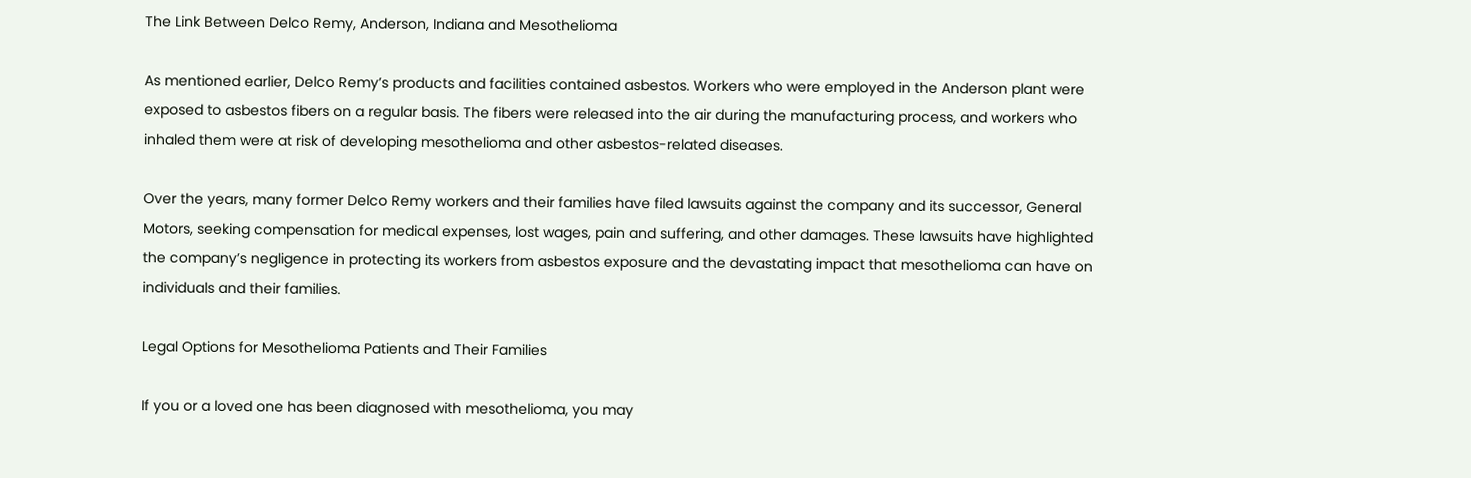The Link Between Delco Remy, Anderson, Indiana and Mesothelioma

As mentioned earlier, Delco Remy’s products and facilities contained asbestos. Workers who were employed in the Anderson plant were exposed to asbestos fibers on a regular basis. The fibers were released into the air during the manufacturing process, and workers who inhaled them were at risk of developing mesothelioma and other asbestos-related diseases.

Over the years, many former Delco Remy workers and their families have filed lawsuits against the company and its successor, General Motors, seeking compensation for medical expenses, lost wages, pain and suffering, and other damages. These lawsuits have highlighted the company’s negligence in protecting its workers from asbestos exposure and the devastating impact that mesothelioma can have on individuals and their families.

Legal Options for Mesothelioma Patients and Their Families

If you or a loved one has been diagnosed with mesothelioma, you may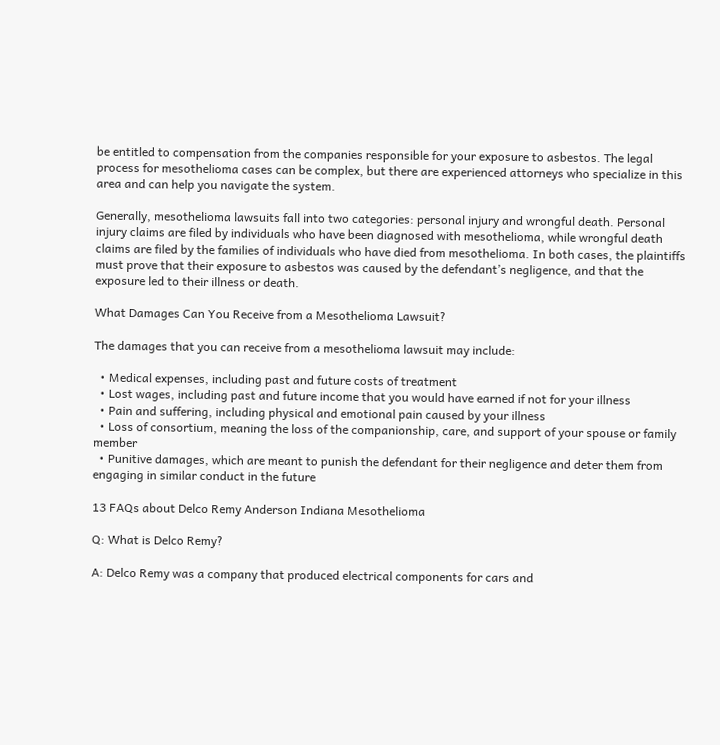be entitled to compensation from the companies responsible for your exposure to asbestos. The legal process for mesothelioma cases can be complex, but there are experienced attorneys who specialize in this area and can help you navigate the system.

Generally, mesothelioma lawsuits fall into two categories: personal injury and wrongful death. Personal injury claims are filed by individuals who have been diagnosed with mesothelioma, while wrongful death claims are filed by the families of individuals who have died from mesothelioma. In both cases, the plaintiffs must prove that their exposure to asbestos was caused by the defendant’s negligence, and that the exposure led to their illness or death.

What Damages Can You Receive from a Mesothelioma Lawsuit?

The damages that you can receive from a mesothelioma lawsuit may include:

  • Medical expenses, including past and future costs of treatment
  • Lost wages, including past and future income that you would have earned if not for your illness
  • Pain and suffering, including physical and emotional pain caused by your illness
  • Loss of consortium, meaning the loss of the companionship, care, and support of your spouse or family member
  • Punitive damages, which are meant to punish the defendant for their negligence and deter them from engaging in similar conduct in the future

13 FAQs about Delco Remy Anderson Indiana Mesothelioma

Q: What is Delco Remy?

A: Delco Remy was a company that produced electrical components for cars and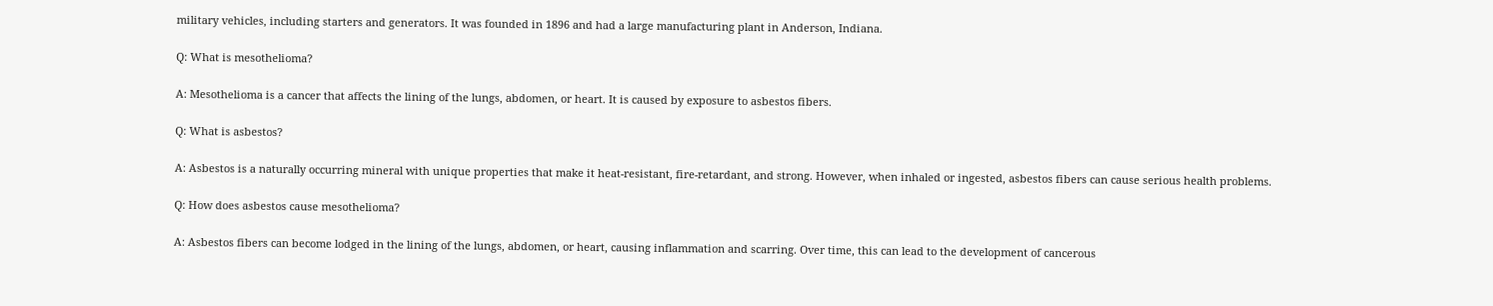military vehicles, including starters and generators. It was founded in 1896 and had a large manufacturing plant in Anderson, Indiana.

Q: What is mesothelioma?

A: Mesothelioma is a cancer that affects the lining of the lungs, abdomen, or heart. It is caused by exposure to asbestos fibers.

Q: What is asbestos?

A: Asbestos is a naturally occurring mineral with unique properties that make it heat-resistant, fire-retardant, and strong. However, when inhaled or ingested, asbestos fibers can cause serious health problems.

Q: How does asbestos cause mesothelioma?

A: Asbestos fibers can become lodged in the lining of the lungs, abdomen, or heart, causing inflammation and scarring. Over time, this can lead to the development of cancerous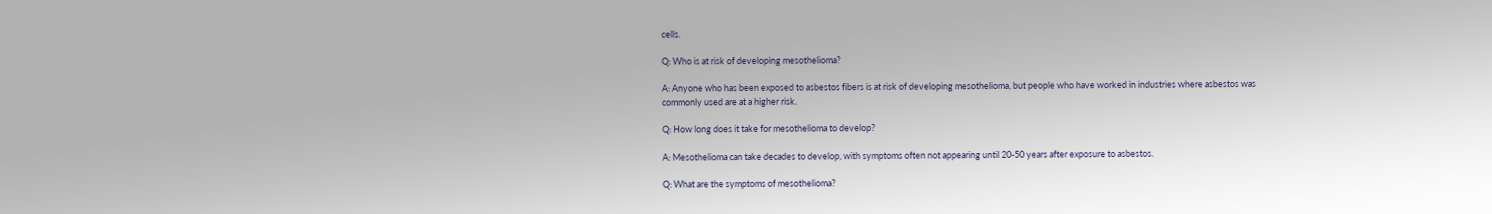cells.

Q: Who is at risk of developing mesothelioma?

A: Anyone who has been exposed to asbestos fibers is at risk of developing mesothelioma, but people who have worked in industries where asbestos was commonly used are at a higher risk.

Q: How long does it take for mesothelioma to develop?

A: Mesothelioma can take decades to develop, with symptoms often not appearing until 20-50 years after exposure to asbestos.

Q: What are the symptoms of mesothelioma?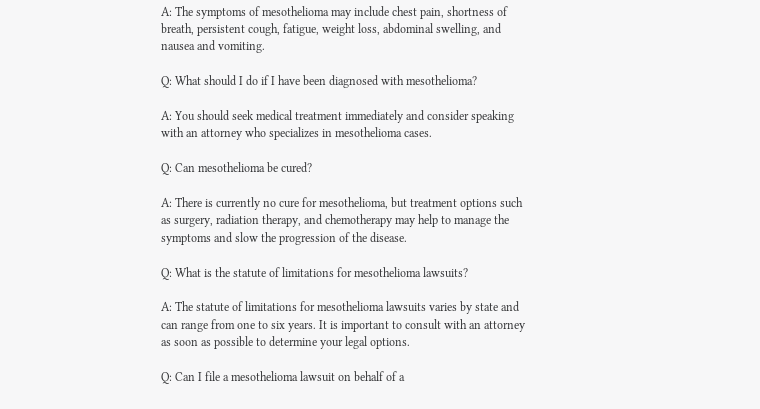A: The symptoms of mesothelioma may include chest pain, shortness of breath, persistent cough, fatigue, weight loss, abdominal swelling, and nausea and vomiting.

Q: What should I do if I have been diagnosed with mesothelioma?

A: You should seek medical treatment immediately and consider speaking with an attorney who specializes in mesothelioma cases.

Q: Can mesothelioma be cured?

A: There is currently no cure for mesothelioma, but treatment options such as surgery, radiation therapy, and chemotherapy may help to manage the symptoms and slow the progression of the disease.

Q: What is the statute of limitations for mesothelioma lawsuits?

A: The statute of limitations for mesothelioma lawsuits varies by state and can range from one to six years. It is important to consult with an attorney as soon as possible to determine your legal options.

Q: Can I file a mesothelioma lawsuit on behalf of a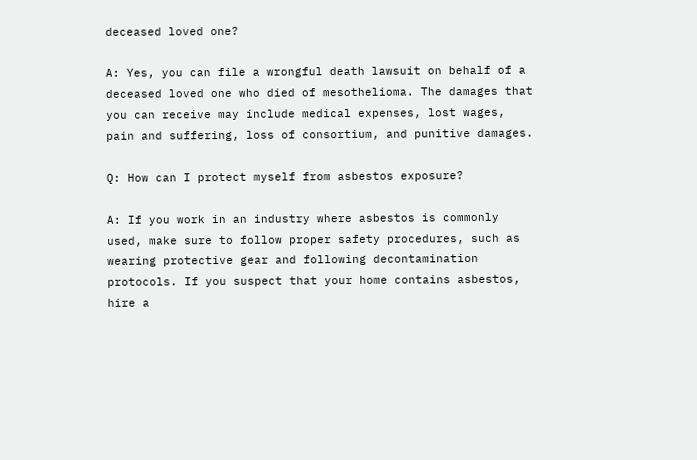deceased loved one?

A: Yes, you can file a wrongful death lawsuit on behalf of a deceased loved one who died of mesothelioma. The damages that you can receive may include medical expenses, lost wages, pain and suffering, loss of consortium, and punitive damages.

Q: How can I protect myself from asbestos exposure?

A: If you work in an industry where asbestos is commonly used, make sure to follow proper safety procedures, such as wearing protective gear and following decontamination protocols. If you suspect that your home contains asbestos, hire a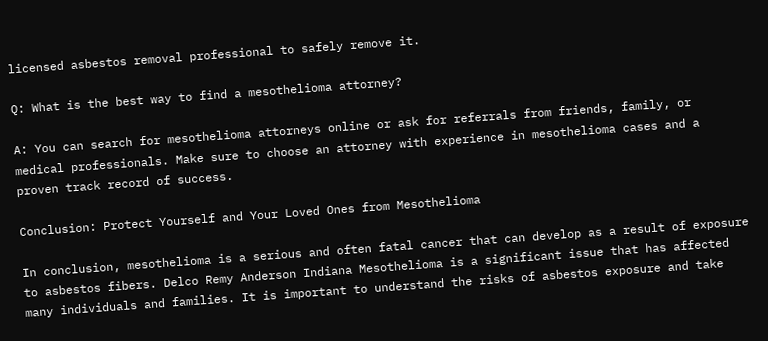licensed asbestos removal professional to safely remove it.

Q: What is the best way to find a mesothelioma attorney?

A: You can search for mesothelioma attorneys online or ask for referrals from friends, family, or medical professionals. Make sure to choose an attorney with experience in mesothelioma cases and a proven track record of success.

Conclusion: Protect Yourself and Your Loved Ones from Mesothelioma

In conclusion, mesothelioma is a serious and often fatal cancer that can develop as a result of exposure to asbestos fibers. Delco Remy Anderson Indiana Mesothelioma is a significant issue that has affected many individuals and families. It is important to understand the risks of asbestos exposure and take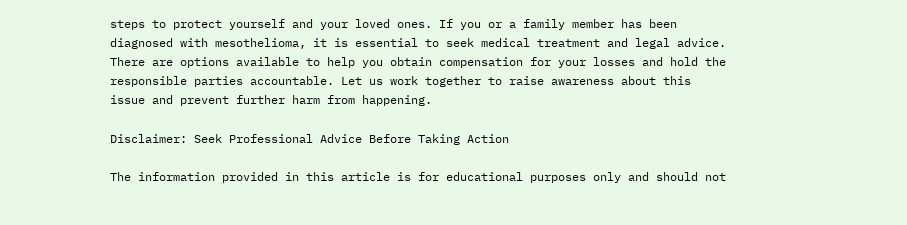steps to protect yourself and your loved ones. If you or a family member has been diagnosed with mesothelioma, it is essential to seek medical treatment and legal advice. There are options available to help you obtain compensation for your losses and hold the responsible parties accountable. Let us work together to raise awareness about this issue and prevent further harm from happening.

Disclaimer: Seek Professional Advice Before Taking Action

The information provided in this article is for educational purposes only and should not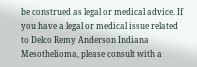be construed as legal or medical advice. If you have a legal or medical issue related to Delco Remy Anderson Indiana Mesothelioma, please consult with a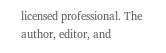licensed professional. The author, editor, and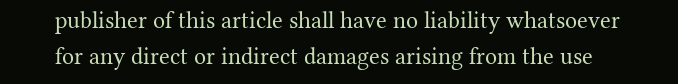publisher of this article shall have no liability whatsoever for any direct or indirect damages arising from the use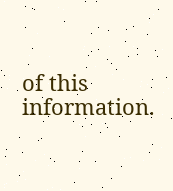of this information.